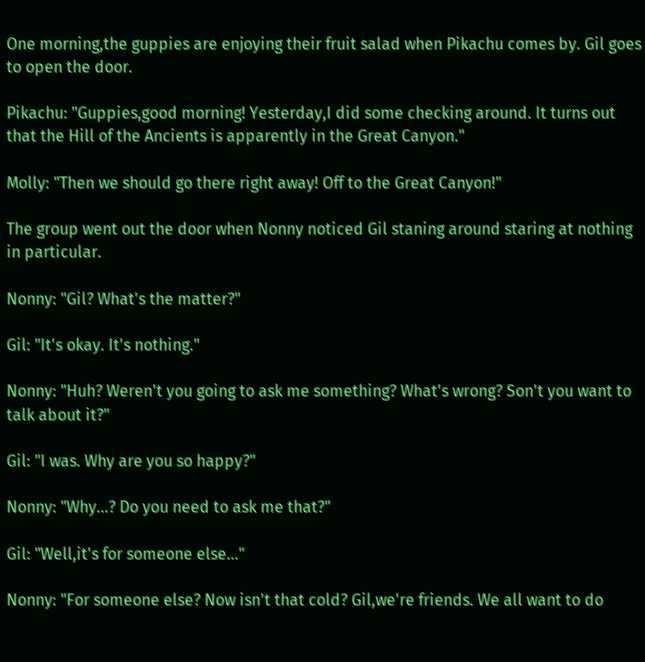One morning,the guppies are enjoying their fruit salad when Pikachu comes by. Gil goes to open the door.

Pikachu: "Guppies,good morning! Yesterday,I did some checking around. It turns out that the Hill of the Ancients is apparently in the Great Canyon."

Molly: "Then we should go there right away! Off to the Great Canyon!"

The group went out the door when Nonny noticed Gil staning around staring at nothing in particular.

Nonny: "Gil? What's the matter?"

Gil: "It's okay. It's nothing."

Nonny: "Huh? Weren't you going to ask me something? What's wrong? Son't you want to talk about it?"

Gil: "I was. Why are you so happy?"

Nonny: "Why...? Do you need to ask me that?"

Gil: "Well,it's for someone else..."

Nonny: "For someone else? Now isn't that cold? Gil,we're friends. We all want to do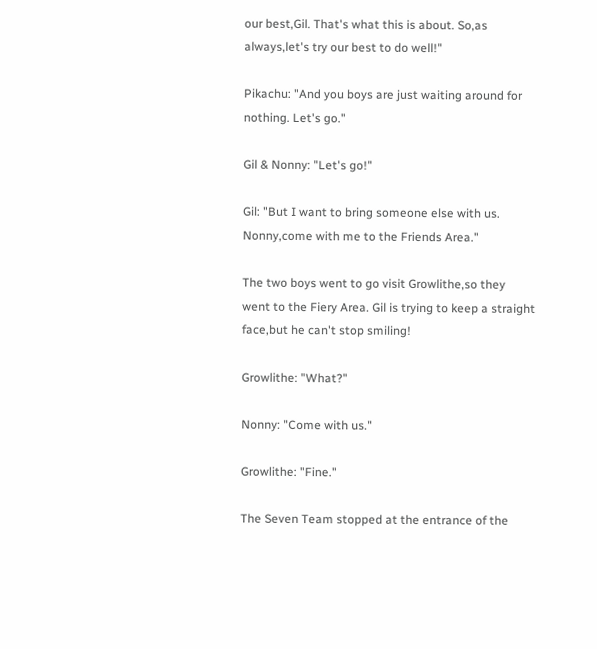our best,Gil. That's what this is about. So,as always,let's try our best to do well!"

Pikachu: "And you boys are just waiting around for nothing. Let's go."

Gil & Nonny: "Let's go!"

Gil: "But I want to bring someone else with us. Nonny,come with me to the Friends Area."

The two boys went to go visit Growlithe,so they went to the Fiery Area. Gil is trying to keep a straight face,but he can't stop smiling!

Growlithe: "What?"

Nonny: "Come with us."

Growlithe: "Fine."

The Seven Team stopped at the entrance of the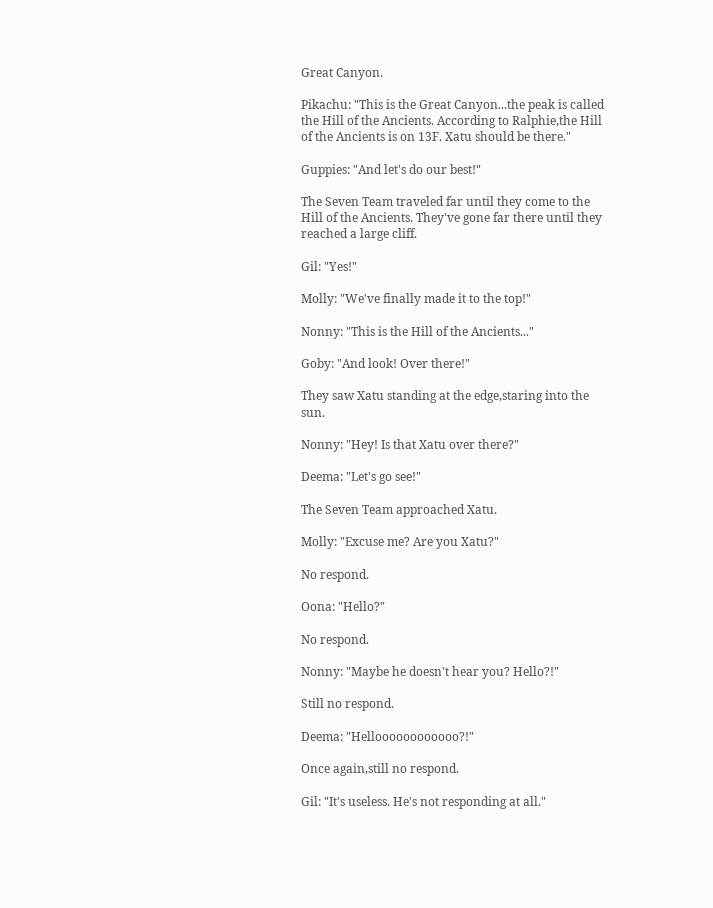Great Canyon.

Pikachu: "This is the Great Canyon...the peak is called the Hill of the Ancients. According to Ralphie,the Hill of the Ancients is on 13F. Xatu should be there."

Guppies: "And let's do our best!"

The Seven Team traveled far until they come to the Hill of the Ancients. They've gone far there until they reached a large cliff.

Gil: "Yes!"

Molly: "We've finally made it to the top!"

Nonny: "This is the Hill of the Ancients..."

Goby: "And look! Over there!"

They saw Xatu standing at the edge,staring into the sun.

Nonny: "Hey! Is that Xatu over there?"

Deema: "Let's go see!"

The Seven Team approached Xatu.

Molly: "Excuse me? Are you Xatu?"

No respond.

Oona: "Hello?"

No respond.

Nonny: "Maybe he doesn't hear you? Hello?!"

Still no respond.

Deema: "Helloooooooooooo?!"

Once again,still no respond.

Gil: "It's useless. He's not responding at all."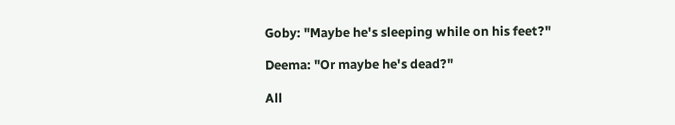Goby: "Maybe he's sleeping while on his feet?"

Deema: "Or maybe he's dead?"

All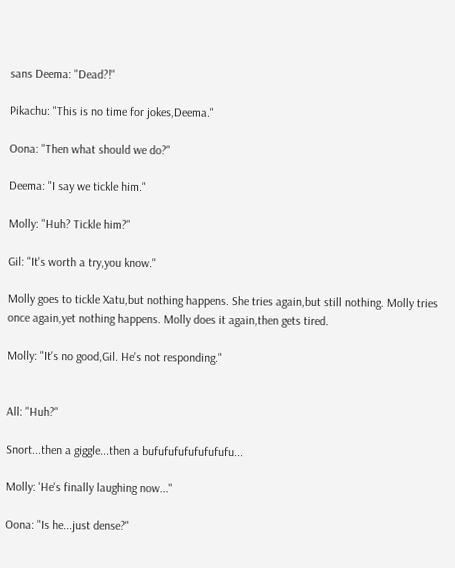sans Deema: "Dead?!"

Pikachu: "This is no time for jokes,Deema."

Oona: "Then what should we do?"

Deema: "I say we tickle him."

Molly: "Huh? Tickle him?"

Gil: "It's worth a try,you know."

Molly goes to tickle Xatu,but nothing happens. She tries again,but still nothing. Molly tries once again,yet nothing happens. Molly does it again,then gets tired.

Molly: "It's no good,Gil. He's not responding."


All: "Huh?"

Snort...then a giggle...then a bufufufufufufufufu...

Molly: 'He's finally laughing now..."

Oona: "Is he...just dense?"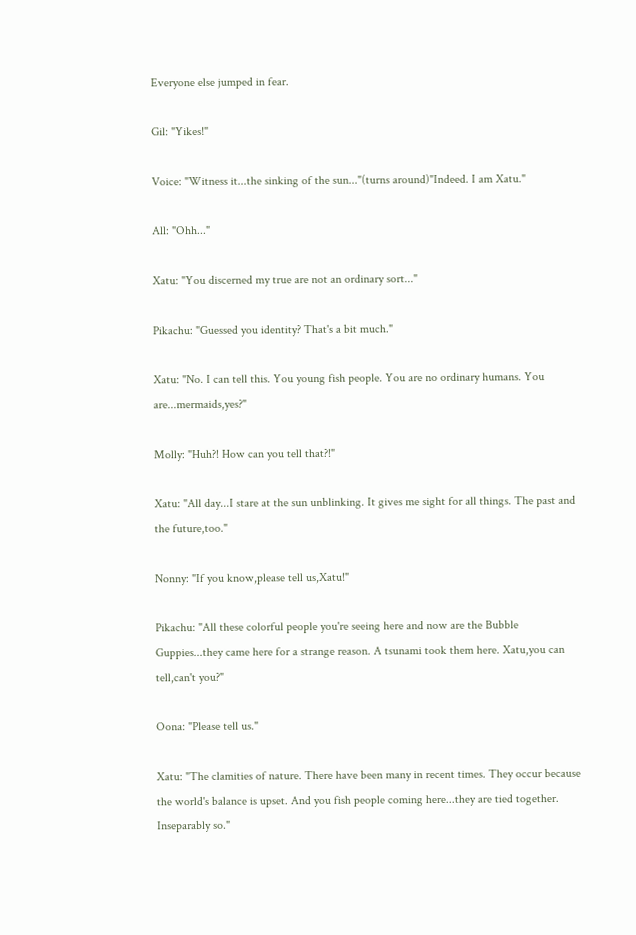Everyone else jumped in fear.

Gil: "Yikes!"

Voice: "Witness it...the sinking of the sun..."(turns around)"Indeed. I am Xatu."

All: "Ohh..."

Xatu: "You discerned my true are not an ordinary sort..."

Pikachu: "Guessed you identity? That's a bit much."

Xatu: "No. I can tell this. You young fish people. You are no ordinary humans. You are...mermaids,yes?"

Molly: "Huh?! How can you tell that?!"

Xatu: "All day...I stare at the sun unblinking. It gives me sight for all things. The past and the future,too."

Nonny: "If you know,please tell us,Xatu!"

Pikachu: "All these colorful people you're seeing here and now are the Bubble Guppies...they came here for a strange reason. A tsunami took them here. Xatu,you can tell,can't you?"

Oona: "Please tell us."

Xatu: "The clamities of nature. There have been many in recent times. They occur because the world's balance is upset. And you fish people coming here...they are tied together. Inseparably so."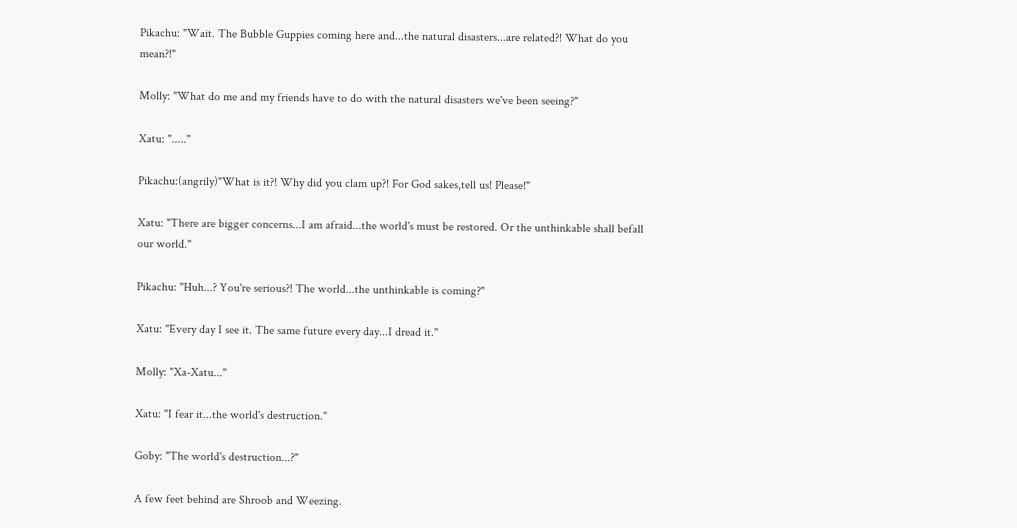Pikachu: "Wait. The Bubble Guppies coming here and...the natural disasters...are related?! What do you mean?!"

Molly: "What do me and my friends have to do with the natural disasters we've been seeing?"

Xatu: "....."

Pikachu:(angrily)"What is it?! Why did you clam up?! For God sakes,tell us! Please!"

Xatu: "There are bigger concerns...I am afraid...the world's must be restored. Or the unthinkable shall befall our world."

Pikachu: "Huh...? You're serious?! The world...the unthinkable is coming?"

Xatu: "Every day I see it. The same future every day...I dread it."

Molly: "Xa-Xatu..."

Xatu: "I fear it...the world's destruction."

Goby: "The world's destruction...?"

A few feet behind are Shroob and Weezing.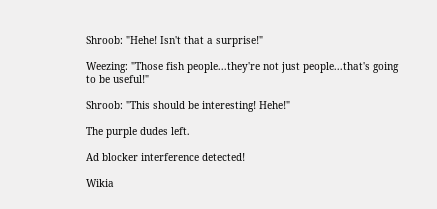Shroob: "Hehe! Isn't that a surprise!"

Weezing: "Those fish people...they're not just people...that's going to be useful!"

Shroob: "This should be interesting! Hehe!"

The purple dudes left.

Ad blocker interference detected!

Wikia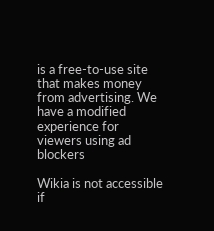is a free-to-use site that makes money from advertising. We have a modified experience for viewers using ad blockers

Wikia is not accessible if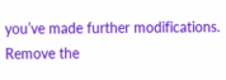you’ve made further modifications. Remove the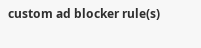custom ad blocker rule(s)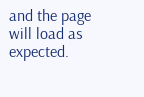and the page will load as expected.